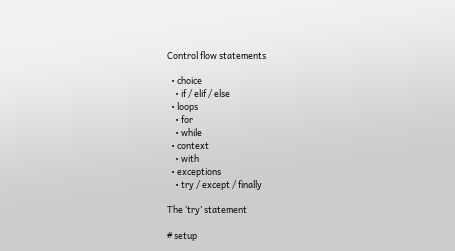Control flow statements

  • choice
    • if / elif / else
  • loops
    • for
    • while
  • context
    • with
  • exceptions
    • try / except / finally

The ‘try’ statement

# setup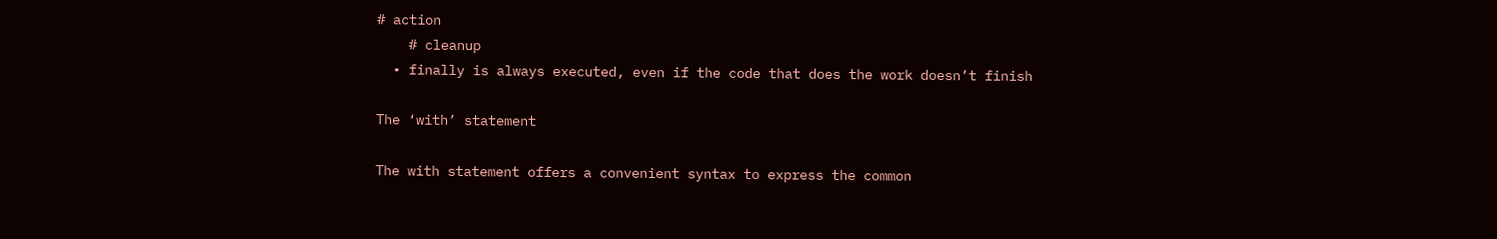# action
    # cleanup
  • finally is always executed, even if the code that does the work doesn’t finish

The ‘with’ statement

The with statement offers a convenient syntax to express the common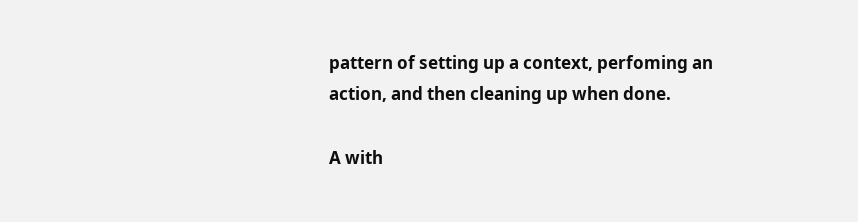pattern of setting up a context, perfoming an action, and then cleaning up when done.

A with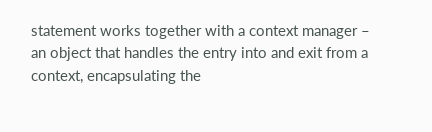statement works together with a context manager – an object that handles the entry into and exit from a context, encapsulating the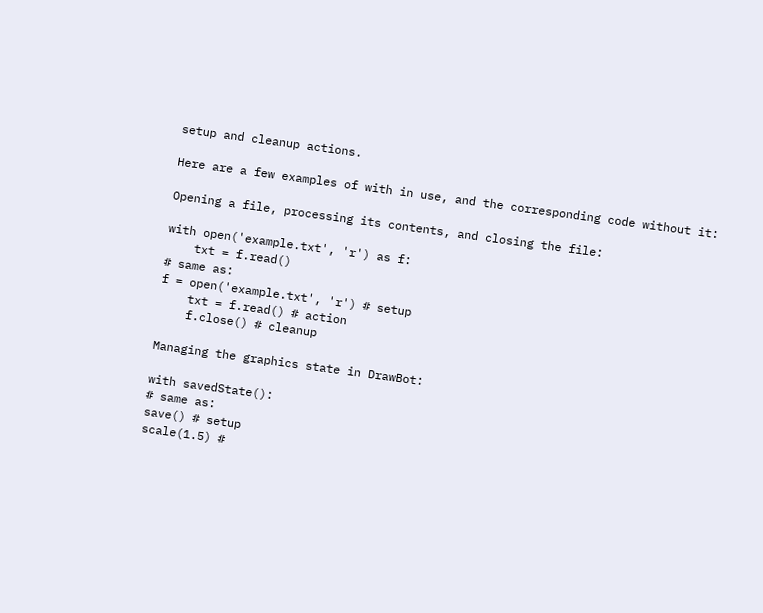setup and cleanup actions.

Here are a few examples of with in use, and the corresponding code without it:

Opening a file, processing its contents, and closing the file:

with open('example.txt', 'r') as f:
    txt = f.read()
# same as:
f = open('example.txt', 'r') # setup
    txt = f.read() # action
    f.close() # cleanup

Managing the graphics state in DrawBot:

with savedState():
# same as:
save() # setup
scale(1.5) #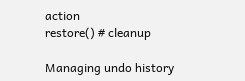action
restore() # cleanup

Managing undo history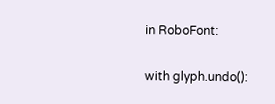in RoboFont:

with glyph.undo():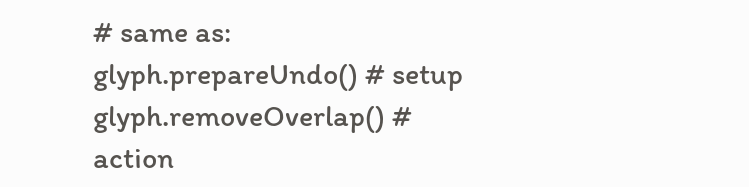# same as:
glyph.prepareUndo() # setup
glyph.removeOverlap() # action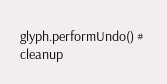glyph.performUndo() # cleanup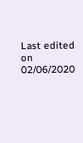Last edited on 02/06/2020